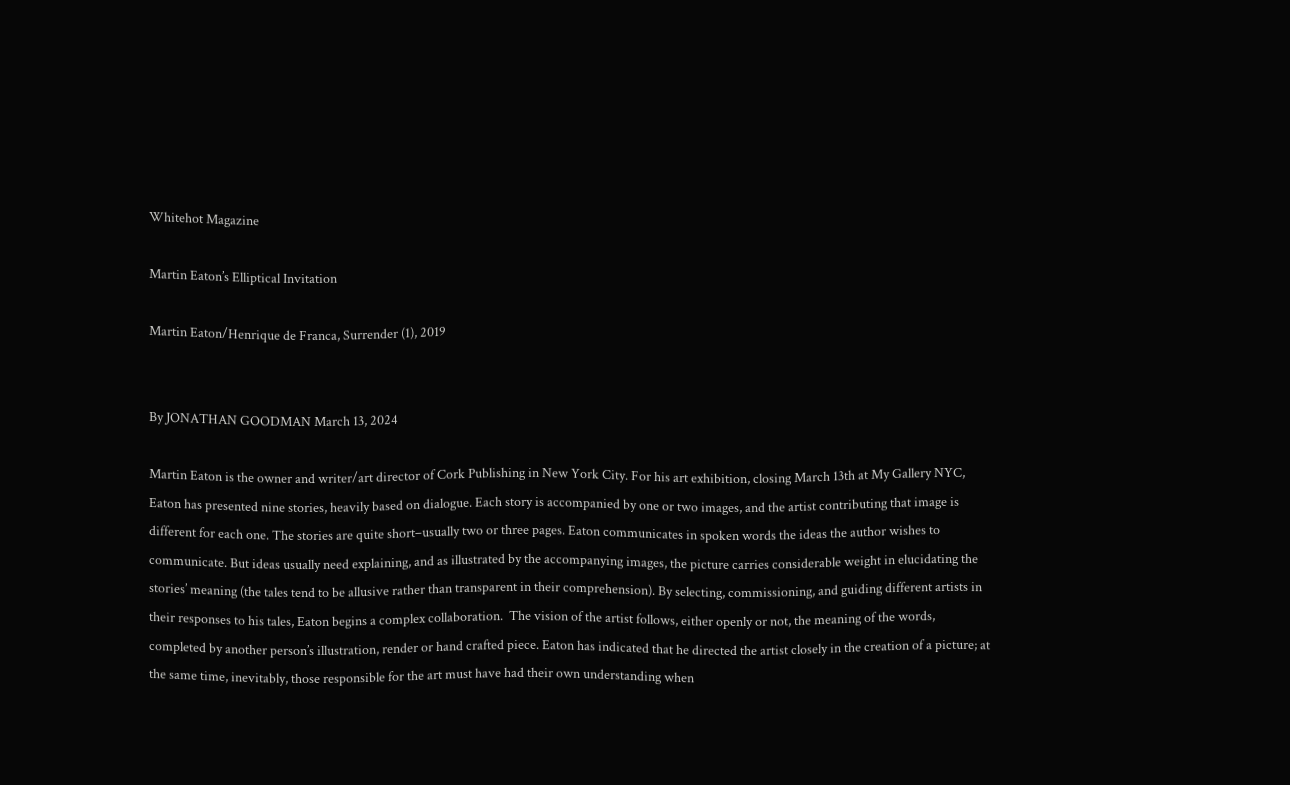Whitehot Magazine

Martin Eaton’s Elliptical Invitation

Martin Eaton/Henrique de Franca, Surrender (1), 2019


By JONATHAN GOODMAN March 13, 2024

Martin Eaton is the owner and writer/art director of Cork Publishing in New York City. For his art exhibition, closing March 13th at My Gallery NYC, Eaton has presented nine stories, heavily based on dialogue. Each story is accompanied by one or two images, and the artist contributing that image is different for each one. The stories are quite short–usually two or three pages. Eaton communicates in spoken words the ideas the author wishes to communicate. But ideas usually need explaining, and as illustrated by the accompanying images, the picture carries considerable weight in elucidating the stories’ meaning (the tales tend to be allusive rather than transparent in their comprehension). By selecting, commissioning, and guiding different artists in their responses to his tales, Eaton begins a complex collaboration.  The vision of the artist follows, either openly or not, the meaning of the words, completed by another person’s illustration, render or hand crafted piece. Eaton has indicated that he directed the artist closely in the creation of a picture; at the same time, inevitably, those responsible for the art must have had their own understanding when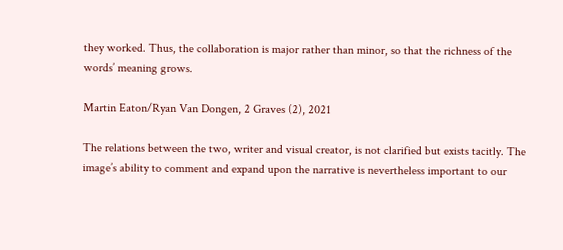they worked. Thus, the collaboration is major rather than minor, so that the richness of the words’ meaning grows.

Martin Eaton/Ryan Van Dongen, 2 Graves (2), 2021

The relations between the two, writer and visual creator, is not clarified but exists tacitly. The image’s ability to comment and expand upon the narrative is nevertheless important to our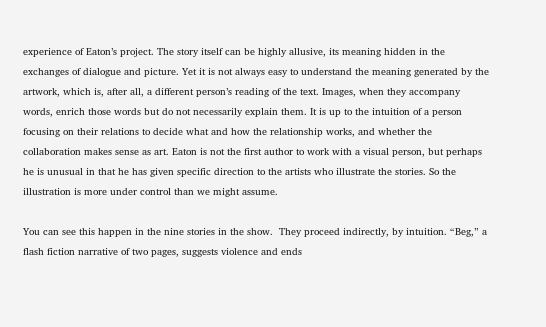experience of Eaton’s project. The story itself can be highly allusive, its meaning hidden in the exchanges of dialogue and picture. Yet it is not always easy to understand the meaning generated by the artwork, which is, after all, a different person’s reading of the text. Images, when they accompany words, enrich those words but do not necessarily explain them. It is up to the intuition of a person focusing on their relations to decide what and how the relationship works, and whether the collaboration makes sense as art. Eaton is not the first author to work with a visual person, but perhaps he is unusual in that he has given specific direction to the artists who illustrate the stories. So the illustration is more under control than we might assume.

You can see this happen in the nine stories in the show.  They proceed indirectly, by intuition. “Beg,” a flash fiction narrative of two pages, suggests violence and ends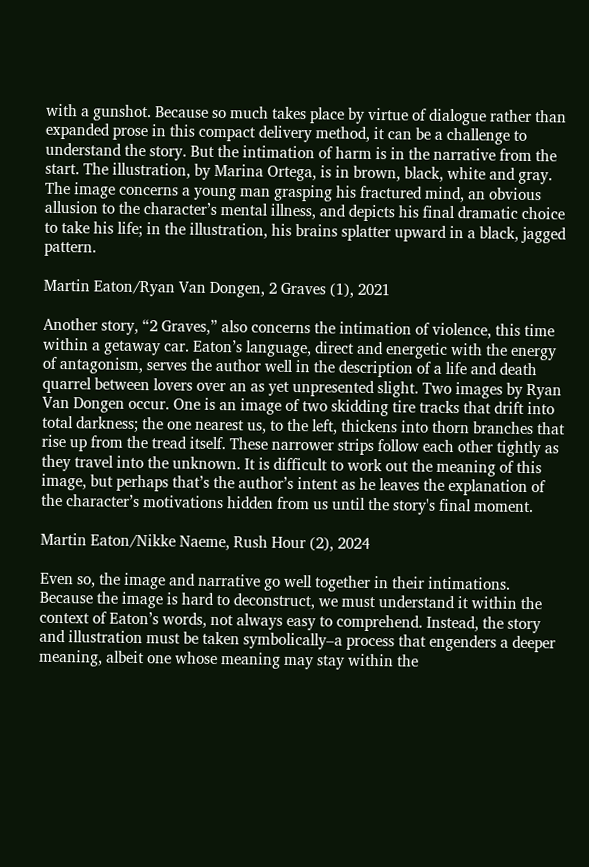with a gunshot. Because so much takes place by virtue of dialogue rather than expanded prose in this compact delivery method, it can be a challenge to understand the story. But the intimation of harm is in the narrative from the start. The illustration, by Marina Ortega, is in brown, black, white and gray. The image concerns a young man grasping his fractured mind, an obvious allusion to the character’s mental illness, and depicts his final dramatic choice to take his life; in the illustration, his brains splatter upward in a black, jagged pattern.

Martin Eaton/Ryan Van Dongen, 2 Graves (1), 2021

Another story, “2 Graves,” also concerns the intimation of violence, this time within a getaway car. Eaton’s language, direct and energetic with the energy of antagonism, serves the author well in the description of a life and death quarrel between lovers over an as yet unpresented slight. Two images by Ryan Van Dongen occur. One is an image of two skidding tire tracks that drift into total darkness; the one nearest us, to the left, thickens into thorn branches that rise up from the tread itself. These narrower strips follow each other tightly as they travel into the unknown. It is difficult to work out the meaning of this image, but perhaps that’s the author’s intent as he leaves the explanation of the character’s motivations hidden from us until the story's final moment.

Martin Eaton/Nikke Naeme, Rush Hour (2), 2024

Even so, the image and narrative go well together in their intimations. Because the image is hard to deconstruct, we must understand it within the context of Eaton’s words, not always easy to comprehend. Instead, the story and illustration must be taken symbolically–a process that engenders a deeper meaning, albeit one whose meaning may stay within the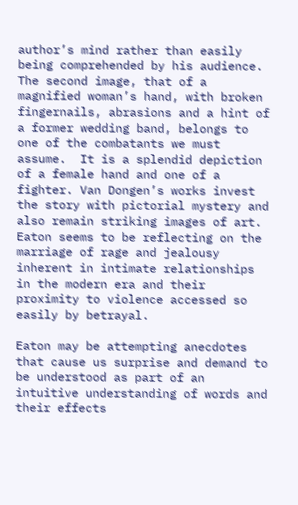author’s mind rather than easily being comprehended by his audience. The second image, that of a magnified woman’s hand, with broken fingernails, abrasions and a hint of a former wedding band, belongs to one of the combatants we must assume.  It is a splendid depiction of a female hand and one of a fighter. Van Dongen’s works invest the story with pictorial mystery and also remain striking images of art. Eaton seems to be reflecting on the marriage of rage and jealousy inherent in intimate relationships in the modern era and their proximity to violence accessed so easily by betrayal.

Eaton may be attempting anecdotes that cause us surprise and demand to be understood as part of an intuitive understanding of words and their effects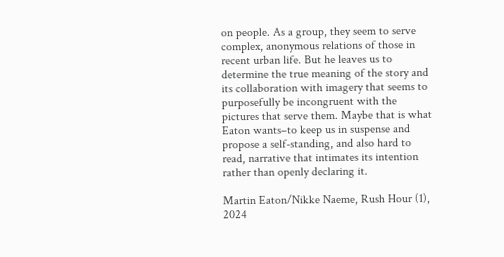on people. As a group, they seem to serve complex, anonymous relations of those in recent urban life. But he leaves us to determine the true meaning of the story and its collaboration with imagery that seems to purposefully be incongruent with the pictures that serve them. Maybe that is what Eaton wants–to keep us in suspense and propose a self-standing, and also hard to read, narrative that intimates its intention rather than openly declaring it.

Martin Eaton/Nikke Naeme, Rush Hour (1), 2024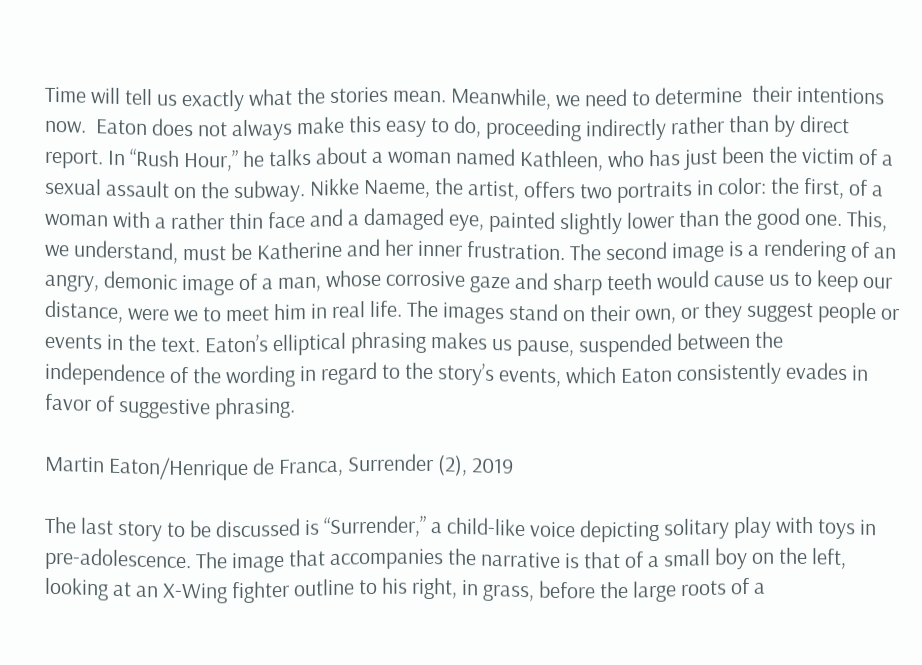Time will tell us exactly what the stories mean. Meanwhile, we need to determine  their intentions now.  Eaton does not always make this easy to do, proceeding indirectly rather than by direct report. In “Rush Hour,” he talks about a woman named Kathleen, who has just been the victim of a sexual assault on the subway. Nikke Naeme, the artist, offers two portraits in color: the first, of a woman with a rather thin face and a damaged eye, painted slightly lower than the good one. This, we understand, must be Katherine and her inner frustration. The second image is a rendering of an angry, demonic image of a man, whose corrosive gaze and sharp teeth would cause us to keep our distance, were we to meet him in real life. The images stand on their own, or they suggest people or events in the text. Eaton’s elliptical phrasing makes us pause, suspended between the independence of the wording in regard to the story’s events, which Eaton consistently evades in favor of suggestive phrasing.

Martin Eaton/Henrique de Franca, Surrender (2), 2019

The last story to be discussed is “Surrender,” a child-like voice depicting solitary play with toys in pre-adolescence. The image that accompanies the narrative is that of a small boy on the left, looking at an X-Wing fighter outline to his right, in grass, before the large roots of a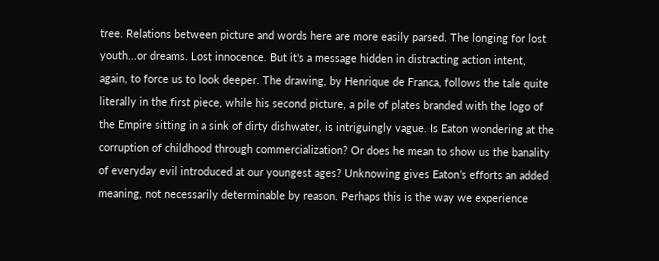tree. Relations between picture and words here are more easily parsed. The longing for lost youth...or dreams. Lost innocence. But it's a message hidden in distracting action intent, again, to force us to look deeper. The drawing, by Henrique de Franca, follows the tale quite literally in the first piece, while his second picture, a pile of plates branded with the logo of the Empire sitting in a sink of dirty dishwater, is intriguingly vague. Is Eaton wondering at the corruption of childhood through commercialization? Or does he mean to show us the banality of everyday evil introduced at our youngest ages? Unknowing gives Eaton’s efforts an added meaning, not necessarily determinable by reason. Perhaps this is the way we experience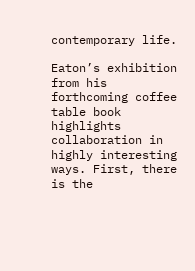contemporary life.

Eaton’s exhibition from his forthcoming coffee table book highlights collaboration in highly interesting ways. First, there is the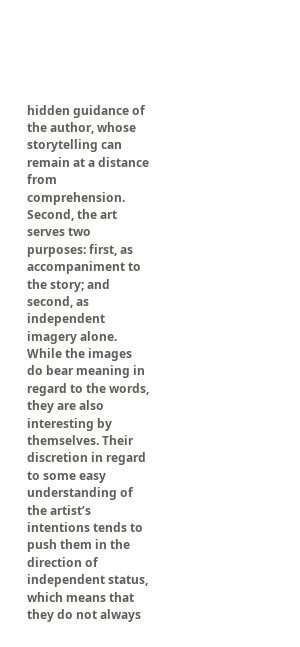hidden guidance of the author, whose storytelling can remain at a distance from comprehension. Second, the art serves two purposes: first, as accompaniment to the story; and second, as independent imagery alone. While the images do bear meaning in regard to the words, they are also interesting by themselves. Their discretion in regard to some easy understanding of the artist’s intentions tends to push them in the direction of independent status, which means that they do not always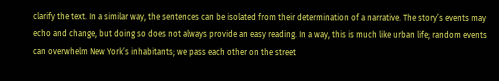clarify the text. In a similar way, the sentences can be isolated from their determination of a narrative. The story’s events may echo and change, but doing so does not always provide an easy reading. In a way, this is much like urban life; random events can overwhelm New York’s inhabitants; we pass each other on the street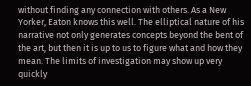without finding any connection with others. As a New Yorker, Eaton knows this well. The elliptical nature of his narrative not only generates concepts beyond the bent of the art, but then it is up to us to figure what and how they mean. The limits of investigation may show up very quickly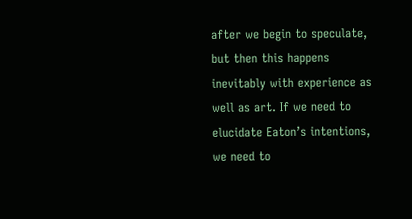after we begin to speculate, but then this happens inevitably with experience as well as art. If we need to elucidate Eaton’s intentions, we need to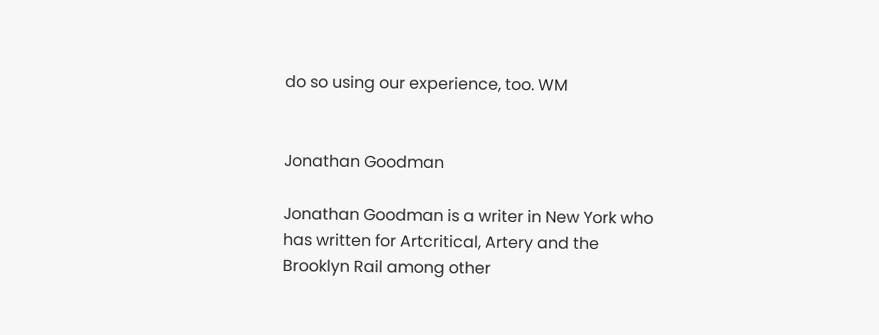do so using our experience, too. WM


Jonathan Goodman

Jonathan Goodman is a writer in New York who has written for Artcritical, Artery and the Brooklyn Rail among other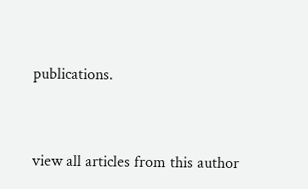publications.


view all articles from this author